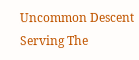Uncommon Descent Serving The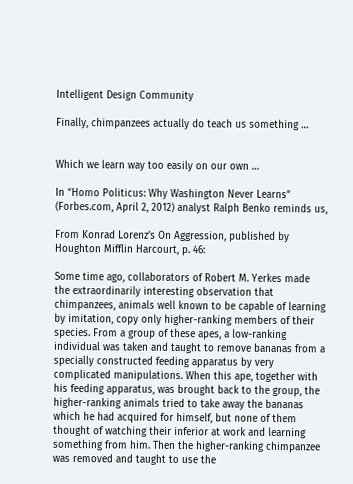Intelligent Design Community

Finally, chimpanzees actually do teach us something …


Which we learn way too easily on our own …

In “Homo Politicus: Why Washington Never Learns” (Forbes.com, April 2, 2012) analyst Ralph Benko reminds us,

From Konrad Lorenz’s On Aggression, published by Houghton Mifflin Harcourt, p. 46:

Some time ago, collaborators of Robert M. Yerkes made the extraordinarily interesting observation that chimpanzees, animals well known to be capable of learning by imitation, copy only higher-ranking members of their species. From a group of these apes, a low-ranking individual was taken and taught to remove bananas from a specially constructed feeding apparatus by very complicated manipulations. When this ape, together with his feeding apparatus, was brought back to the group, the higher-ranking animals tried to take away the bananas which he had acquired for himself, but none of them thought of watching their inferior at work and learning something from him. Then the higher-ranking chimpanzee was removed and taught to use the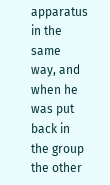apparatus in the same way, and when he was put back in the group the other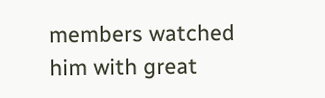members watched him with great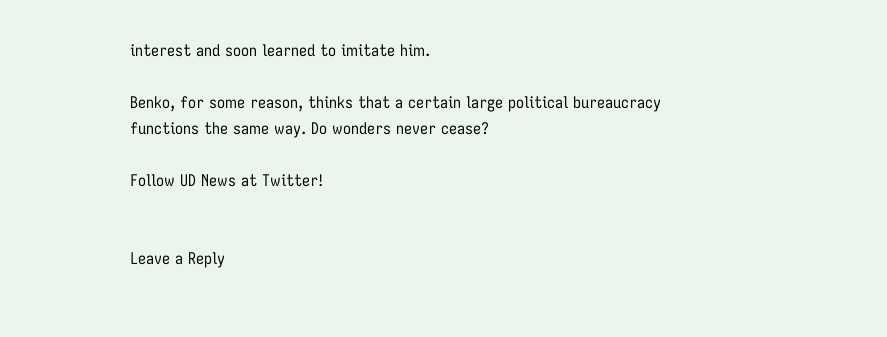interest and soon learned to imitate him.

Benko, for some reason, thinks that a certain large political bureaucracy functions the same way. Do wonders never cease?

Follow UD News at Twitter!


Leave a Reply